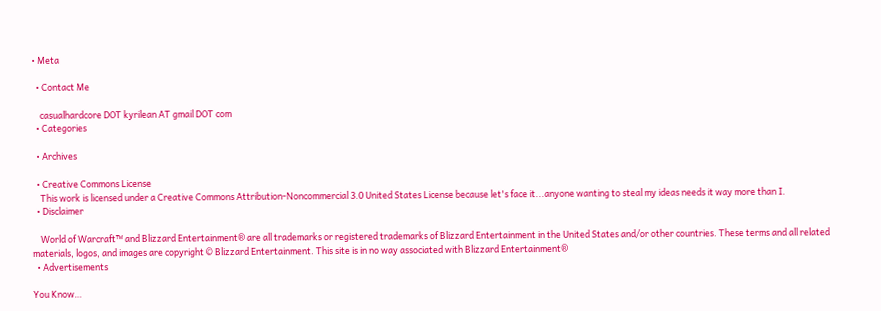• Meta

  • Contact Me

    casualhardcore DOT kyrilean AT gmail DOT com
  • Categories

  • Archives

  • Creative Commons License
    This work is licensed under a Creative Commons Attribution-Noncommercial 3.0 United States License because let's face it...anyone wanting to steal my ideas needs it way more than I.
  • Disclaimer

    World of Warcraft™ and Blizzard Entertainment® are all trademarks or registered trademarks of Blizzard Entertainment in the United States and/or other countries. These terms and all related materials, logos, and images are copyright © Blizzard Entertainment. This site is in no way associated with Blizzard Entertainment®
  • Advertisements

You Know…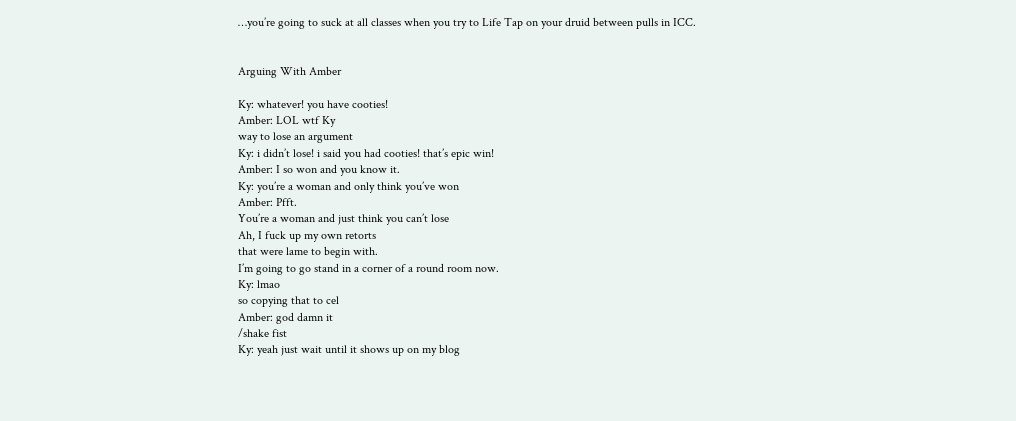…you’re going to suck at all classes when you try to Life Tap on your druid between pulls in ICC.


Arguing With Amber

Ky: whatever! you have cooties!
Amber: LOL wtf Ky
way to lose an argument
Ky: i didn’t lose! i said you had cooties! that’s epic win!
Amber: I so won and you know it.
Ky: you’re a woman and only think you’ve won
Amber: Pfft.
You’re a woman and just think you can’t lose
Ah, I fuck up my own retorts
that were lame to begin with.
I’m going to go stand in a corner of a round room now.
Ky: lmao
so copying that to cel
Amber: god damn it
/shake fist
Ky: yeah just wait until it shows up on my blog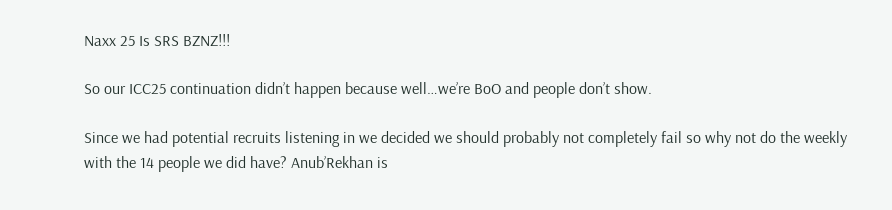Naxx 25 Is SRS BZNZ!!!

So our ICC25 continuation didn’t happen because well…we’re BoO and people don’t show.

Since we had potential recruits listening in we decided we should probably not completely fail so why not do the weekly with the 14 people we did have? Anub’Rekhan is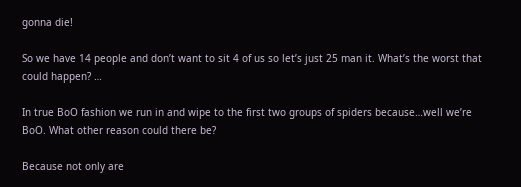gonna die!

So we have 14 people and don’t want to sit 4 of us so let’s just 25 man it. What’s the worst that could happen? …

In true BoO fashion we run in and wipe to the first two groups of spiders because…well we’re BoO. What other reason could there be?

Because not only are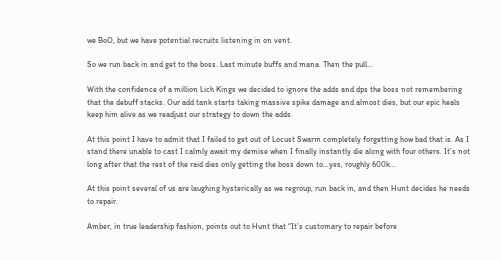we BoO, but we have potential recruits listening in on vent.

So we run back in and get to the boss. Last minute buffs and mana. Then the pull…

With the confidence of a million Lich Kings we decided to ignore the adds and dps the boss not remembering that the debuff stacks. Our add tank starts taking massive spike damage and almost dies, but our epic heals keep him alive as we readjust our strategy to down the adds.

At this point I have to admit that I failed to get out of Locust Swarm completely forgetting how bad that is. As I stand there unable to cast I calmly await my demise when I finally instantly die along with four others. It’s not long after that the rest of the raid dies only getting the boss down to…yes, roughly 600k…

At this point several of us are laughing hysterically as we regroup, run back in, and then Hunt decides he needs to repair.

Amber, in true leadership fashion, points out to Hunt that “It’s customary to repair before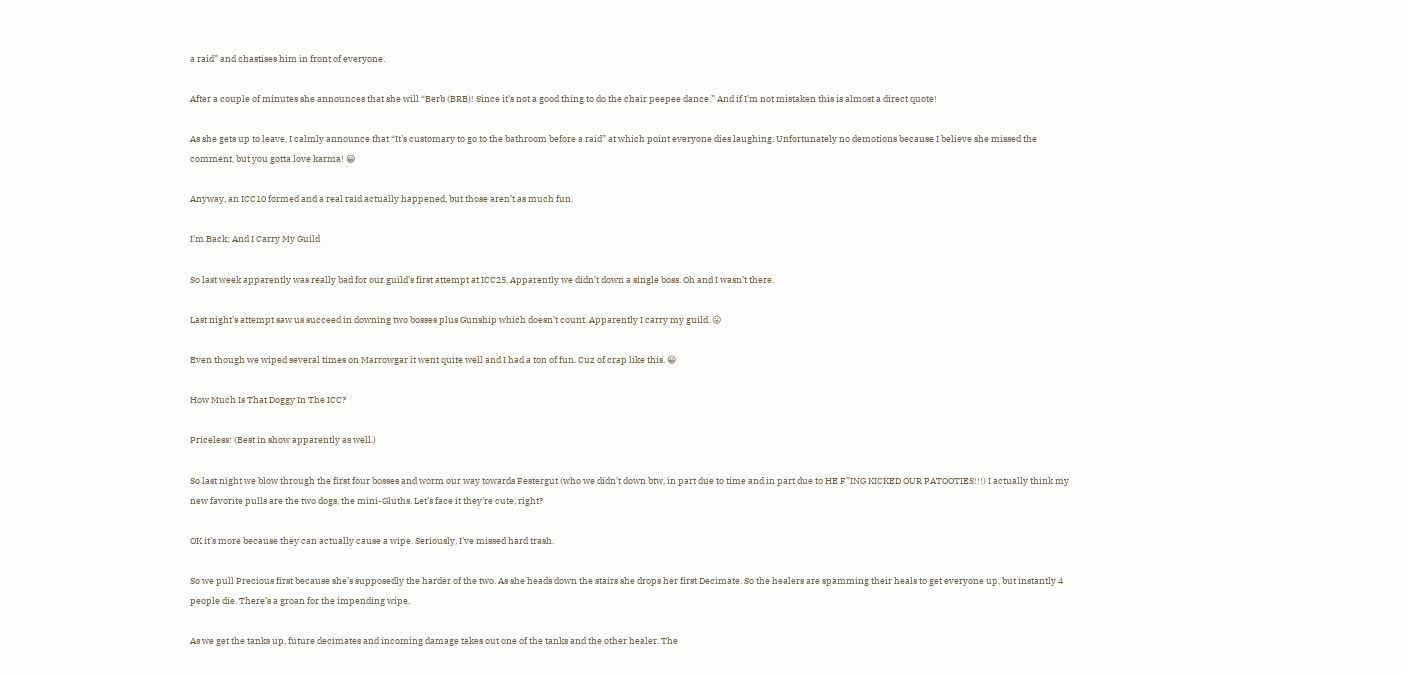a raid” and chastises him in front of everyone.

After a couple of minutes she announces that she will “Berb (BRB)! Since it’s not a good thing to do the chair peepee dance.” And if I’m not mistaken this is almost a direct quote!

As she gets up to leave, I calmly announce that “It’s customary to go to the bathroom before a raid” at which point everyone dies laughing. Unfortunately no demotions because I believe she missed the comment, but you gotta love karma! 😀

Anyway, an ICC10 formed and a real raid actually happened, but those aren’t as much fun.

I’m Back; And I Carry My Guild

So last week apparently was really bad for our guild’s first attempt at ICC25. Apparently we didn’t down a single boss. Oh and I wasn’t there.

Last night’s attempt saw us succeed in downing two bosses plus Gunship which doesn’t count. Apparently I carry my guild. 😛

Even though we wiped several times on Marrowgar it went quite well and I had a ton of fun. Cuz of crap like this. 😀

How Much Is That Doggy In The ICC?

Priceless! (Best in show apparently as well.)

So last night we blow through the first four bosses and worm our way towards Festergut (who we didn’t down btw, in part due to time and in part due to HE F”ING KICKED OUR PATOOTIES!!!) I actually think my new favorite pulls are the two dogs, the mini-Gluths. Let’s face it they’re cute, right?

OK it’s more because they can actually cause a wipe. Seriously, I’ve missed hard trash.

So we pull Precious first because she’s supposedly the harder of the two. As she heads down the stairs she drops her first Decimate. So the healers are spamming their heals to get everyone up, but instantly 4 people die. There’s a groan for the impending wipe.

As we get the tanks up, future decimates and incoming damage takes out one of the tanks and the other healer. The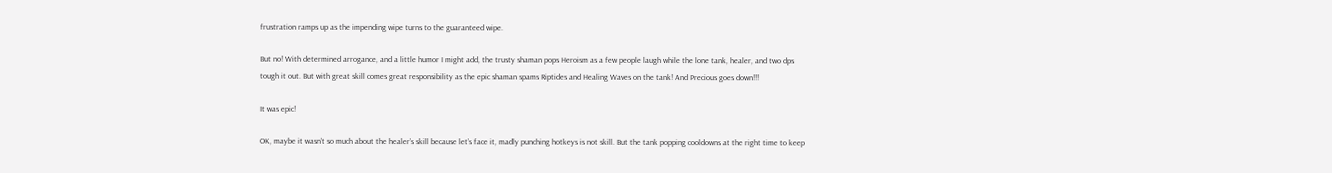frustration ramps up as the impending wipe turns to the guaranteed wipe.

But no! With determined arrogance, and a little humor I might add, the trusty shaman pops Heroism as a few people laugh while the lone tank, healer, and two dps tough it out. But with great skill comes great responsibility as the epic shaman spams Riptides and Healing Waves on the tank! And Precious goes down!!!

It was epic!

OK, maybe it wasn’t so much about the healer’s skill because let’s face it, madly punching hotkeys is not skill. But the tank popping cooldowns at the right time to keep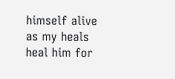himself alive as my heals heal him for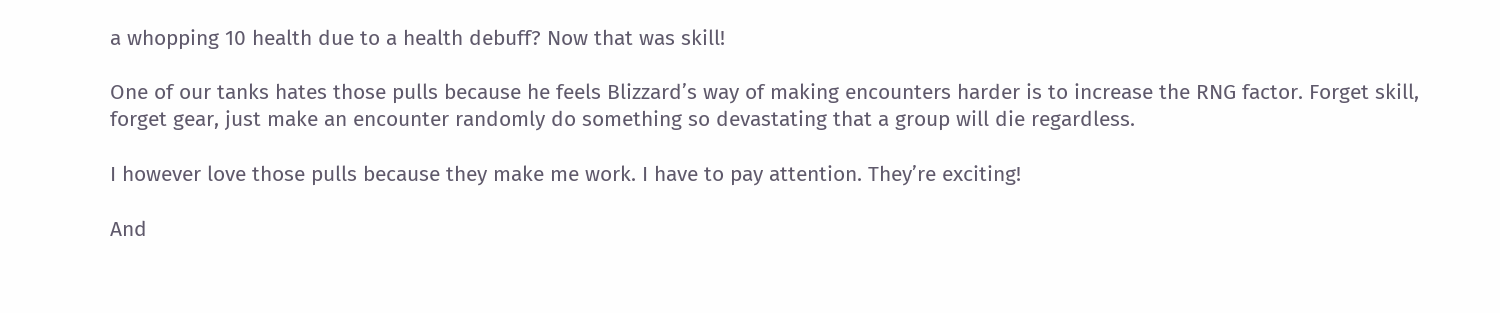a whopping 10 health due to a health debuff? Now that was skill!

One of our tanks hates those pulls because he feels Blizzard’s way of making encounters harder is to increase the RNG factor. Forget skill, forget gear, just make an encounter randomly do something so devastating that a group will die regardless.

I however love those pulls because they make me work. I have to pay attention. They’re exciting!

And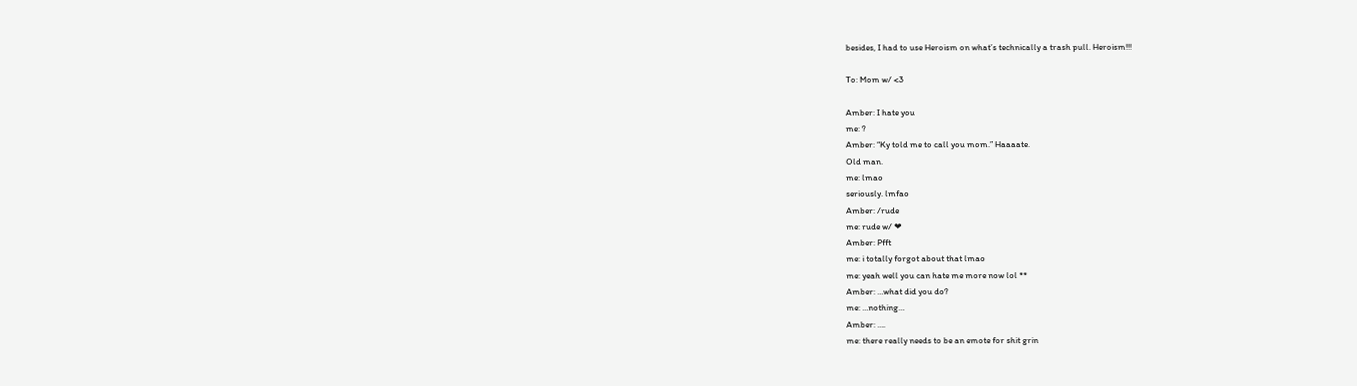besides, I had to use Heroism on what’s technically a trash pull. Heroism!!!

To: Mom w/ <3

Amber: I hate you
me: ?
Amber: “Ky told me to call you mom.” Haaaate.
Old man.
me: lmao
seriously. lmfao
Amber: /rude
me: rude w/ ❤
Amber: Pfft
me: i totally forgot about that lmao
me: yeah well you can hate me more now lol **
Amber: …what did you do?
me: …nothing…
Amber: ….
me: there really needs to be an emote for shit grin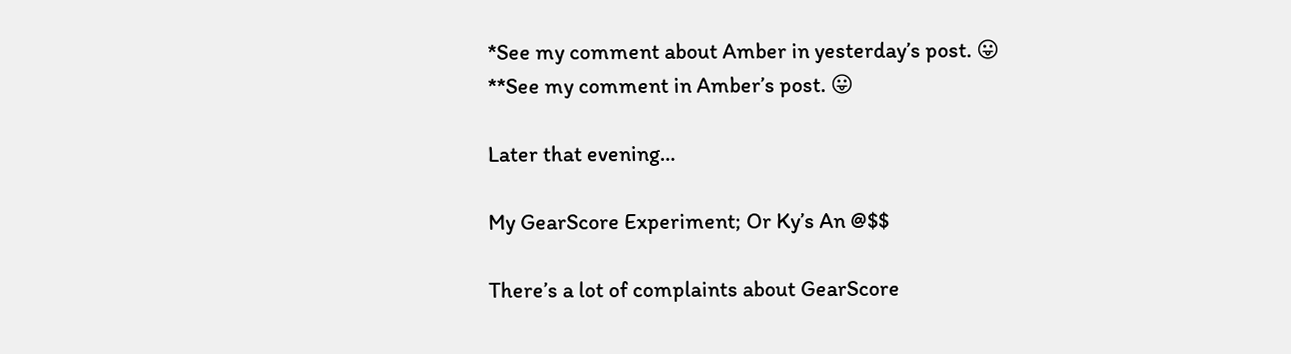*See my comment about Amber in yesterday’s post. 😛
**See my comment in Amber’s post. 😛

Later that evening…

My GearScore Experiment; Or Ky’s An @$$

There’s a lot of complaints about GearScore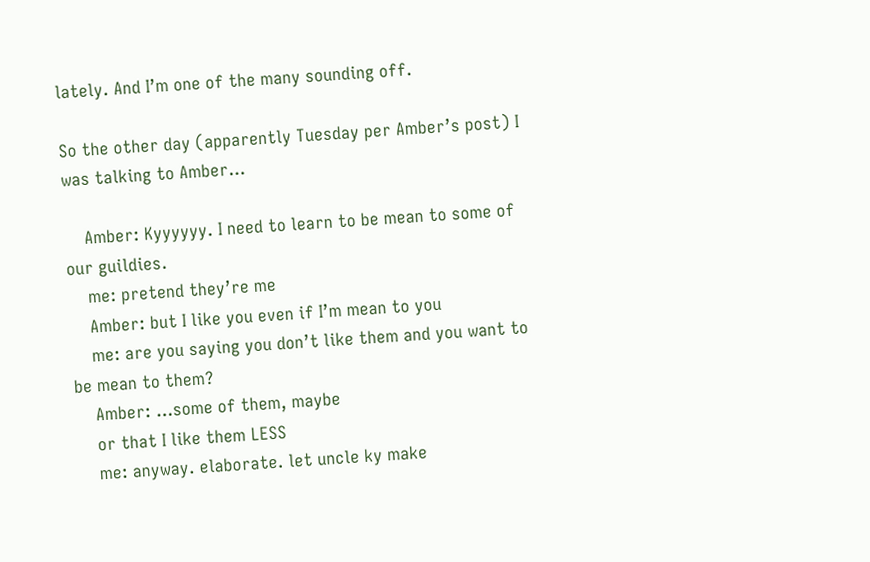lately. And I’m one of the many sounding off.

So the other day (apparently Tuesday per Amber’s post) I was talking to Amber…

    Amber: Kyyyyyy. I need to learn to be mean to some of our guildies.
    me: pretend they’re me
    Amber: but I like you even if I’m mean to you
    me: are you saying you don’t like them and you want to be mean to them?
    Amber: …some of them, maybe
    or that I like them LESS
    me: anyway. elaborate. let uncle ky make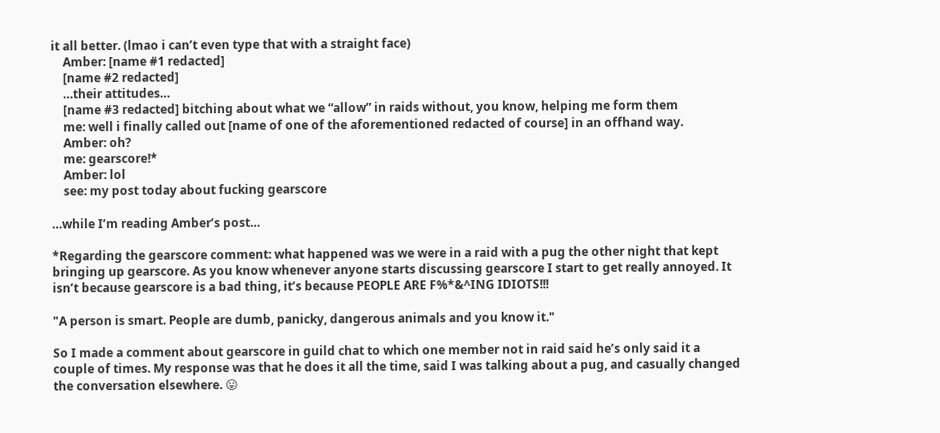it all better. (lmao i can’t even type that with a straight face)
    Amber: [name #1 redacted]
    [name #2 redacted]
    …their attitudes…
    [name #3 redacted] bitching about what we “allow” in raids without, you know, helping me form them
    me: well i finally called out [name of one of the aforementioned redacted of course] in an offhand way.
    Amber: oh?
    me: gearscore!*
    Amber: lol
    see: my post today about fucking gearscore

…while I’m reading Amber’s post…

*Regarding the gearscore comment: what happened was we were in a raid with a pug the other night that kept bringing up gearscore. As you know whenever anyone starts discussing gearscore I start to get really annoyed. It isn’t because gearscore is a bad thing, it’s because PEOPLE ARE F%*&^ING IDIOTS!!!

"A person is smart. People are dumb, panicky, dangerous animals and you know it."

So I made a comment about gearscore in guild chat to which one member not in raid said he’s only said it a couple of times. My response was that he does it all the time, said I was talking about a pug, and casually changed the conversation elsewhere. 😛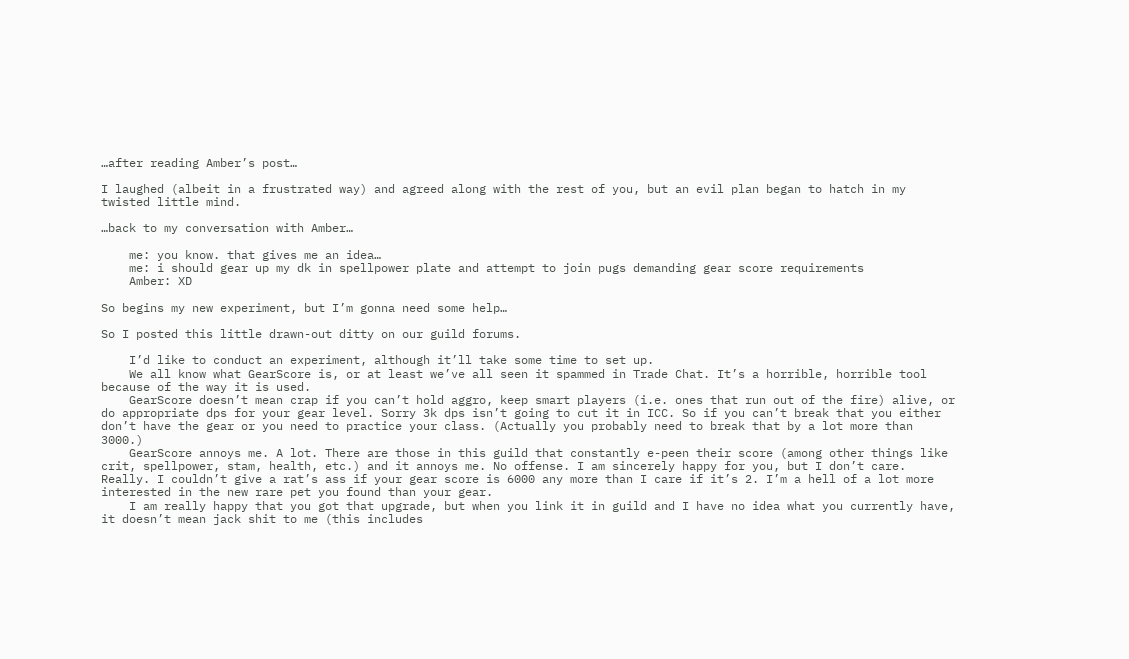…after reading Amber’s post…

I laughed (albeit in a frustrated way) and agreed along with the rest of you, but an evil plan began to hatch in my twisted little mind.

…back to my conversation with Amber…

    me: you know. that gives me an idea…
    me: i should gear up my dk in spellpower plate and attempt to join pugs demanding gear score requirements
    Amber: XD

So begins my new experiment, but I’m gonna need some help…

So I posted this little drawn-out ditty on our guild forums.

    I’d like to conduct an experiment, although it’ll take some time to set up.
    We all know what GearScore is, or at least we’ve all seen it spammed in Trade Chat. It’s a horrible, horrible tool because of the way it is used.
    GearScore doesn’t mean crap if you can’t hold aggro, keep smart players (i.e. ones that run out of the fire) alive, or do appropriate dps for your gear level. Sorry 3k dps isn’t going to cut it in ICC. So if you can’t break that you either don’t have the gear or you need to practice your class. (Actually you probably need to break that by a lot more than 3000.)
    GearScore annoys me. A lot. There are those in this guild that constantly e-peen their score (among other things like crit, spellpower, stam, health, etc.) and it annoys me. No offense. I am sincerely happy for you, but I don’t care. Really. I couldn’t give a rat’s ass if your gear score is 6000 any more than I care if it’s 2. I’m a hell of a lot more interested in the new rare pet you found than your gear.
    I am really happy that you got that upgrade, but when you link it in guild and I have no idea what you currently have, it doesn’t mean jack shit to me (this includes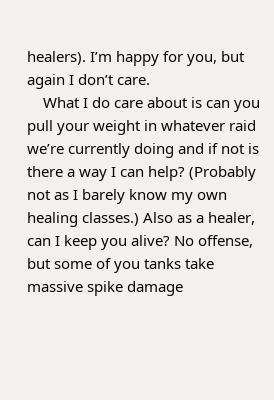healers). I’m happy for you, but again I don’t care.
    What I do care about is can you pull your weight in whatever raid we’re currently doing and if not is there a way I can help? (Probably not as I barely know my own healing classes.) Also as a healer, can I keep you alive? No offense, but some of you tanks take massive spike damage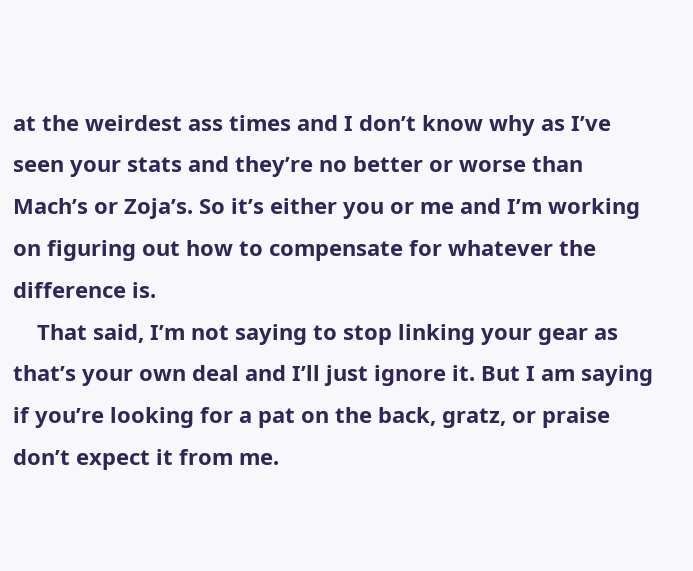at the weirdest ass times and I don’t know why as I’ve seen your stats and they’re no better or worse than Mach’s or Zoja’s. So it’s either you or me and I’m working on figuring out how to compensate for whatever the difference is.
    That said, I’m not saying to stop linking your gear as that’s your own deal and I’ll just ignore it. But I am saying if you’re looking for a pat on the back, gratz, or praise don’t expect it from me.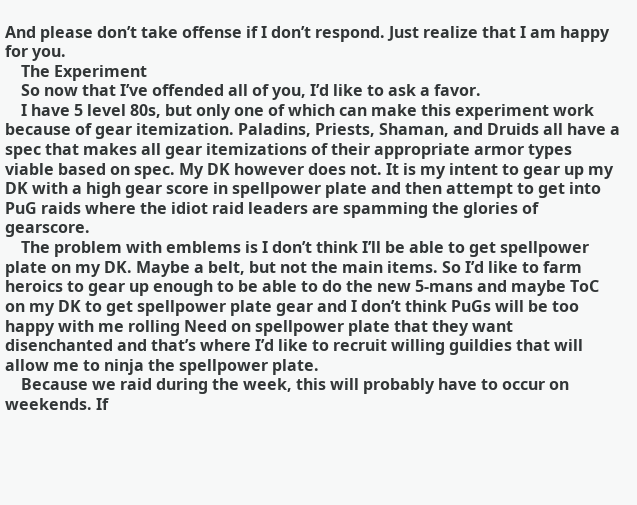And please don’t take offense if I don’t respond. Just realize that I am happy for you.
    The Experiment
    So now that I’ve offended all of you, I’d like to ask a favor.
    I have 5 level 80s, but only one of which can make this experiment work because of gear itemization. Paladins, Priests, Shaman, and Druids all have a spec that makes all gear itemizations of their appropriate armor types viable based on spec. My DK however does not. It is my intent to gear up my DK with a high gear score in spellpower plate and then attempt to get into PuG raids where the idiot raid leaders are spamming the glories of gearscore.
    The problem with emblems is I don’t think I’ll be able to get spellpower plate on my DK. Maybe a belt, but not the main items. So I’d like to farm heroics to gear up enough to be able to do the new 5-mans and maybe ToC on my DK to get spellpower plate gear and I don’t think PuGs will be too happy with me rolling Need on spellpower plate that they want disenchanted and that’s where I’d like to recruit willing guildies that will allow me to ninja the spellpower plate.
    Because we raid during the week, this will probably have to occur on weekends. If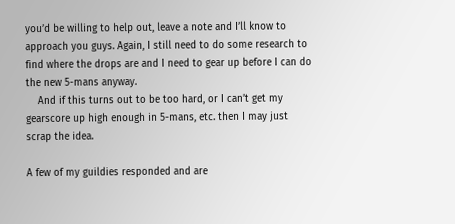you’d be willing to help out, leave a note and I’ll know to approach you guys. Again, I still need to do some research to find where the drops are and I need to gear up before I can do the new 5-mans anyway.
    And if this turns out to be too hard, or I can’t get my gearscore up high enough in 5-mans, etc. then I may just scrap the idea.

A few of my guildies responded and are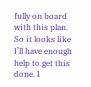fully on board with this plan. So it looks like I’ll have enough help to get this done. I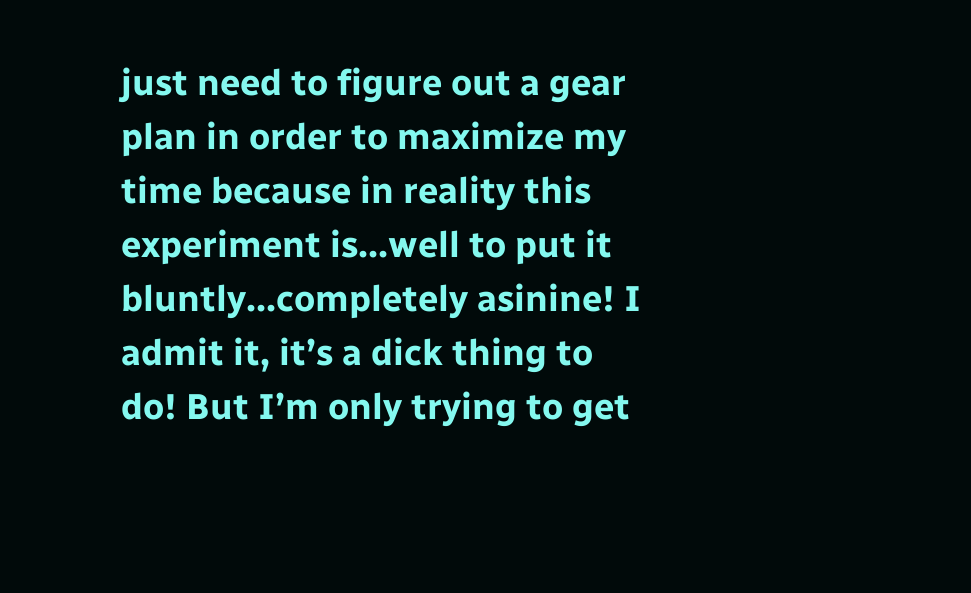just need to figure out a gear plan in order to maximize my time because in reality this experiment is…well to put it bluntly…completely asinine! I admit it, it’s a dick thing to do! But I’m only trying to get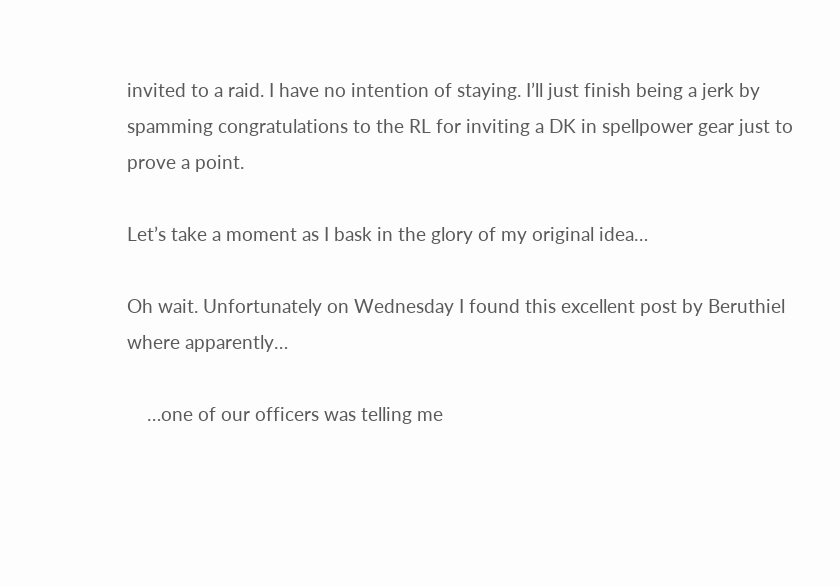invited to a raid. I have no intention of staying. I’ll just finish being a jerk by spamming congratulations to the RL for inviting a DK in spellpower gear just to prove a point.

Let’s take a moment as I bask in the glory of my original idea…

Oh wait. Unfortunately on Wednesday I found this excellent post by Beruthiel where apparently…

    …one of our officers was telling me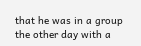that he was in a group the other day with a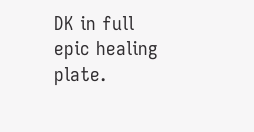DK in full epic healing plate.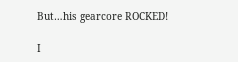But…his gearcore ROCKED!

I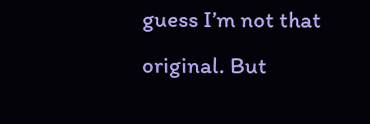guess I’m not that original. But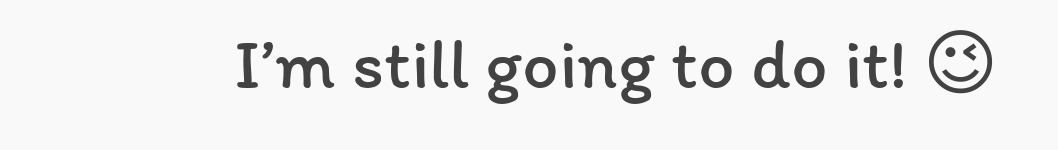I’m still going to do it! 😉